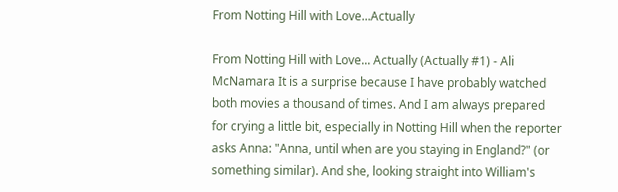From Notting Hill with Love...Actually

From Notting Hill with Love... Actually (Actually #1) - Ali McNamara It is a surprise because I have probably watched both movies a thousand of times. And I am always prepared for crying a little bit, especially in Notting Hill when the reporter asks Anna: "Anna, until when are you staying in England?" (or something similar). And she, looking straight into William's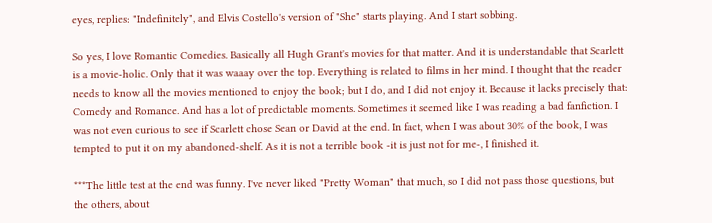eyes, replies: "Indefinitely", and Elvis Costello's version of "She" starts playing. And I start sobbing.

So yes, I love Romantic Comedies. Basically all Hugh Grant's movies for that matter. And it is understandable that Scarlett is a movie-holic. Only that it was waaay over the top. Everything is related to films in her mind. I thought that the reader needs to know all the movies mentioned to enjoy the book; but I do, and I did not enjoy it. Because it lacks precisely that: Comedy and Romance. And has a lot of predictable moments. Sometimes it seemed like I was reading a bad fanfiction. I was not even curious to see if Scarlett chose Sean or David at the end. In fact, when I was about 30% of the book, I was tempted to put it on my abandoned-shelf. As it is not a terrible book -it is just not for me-, I finished it.

***The little test at the end was funny. I've never liked "Pretty Woman" that much, so I did not pass those questions, but the others, about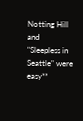Notting Hill and "Sleepless in Seattle" were easy**